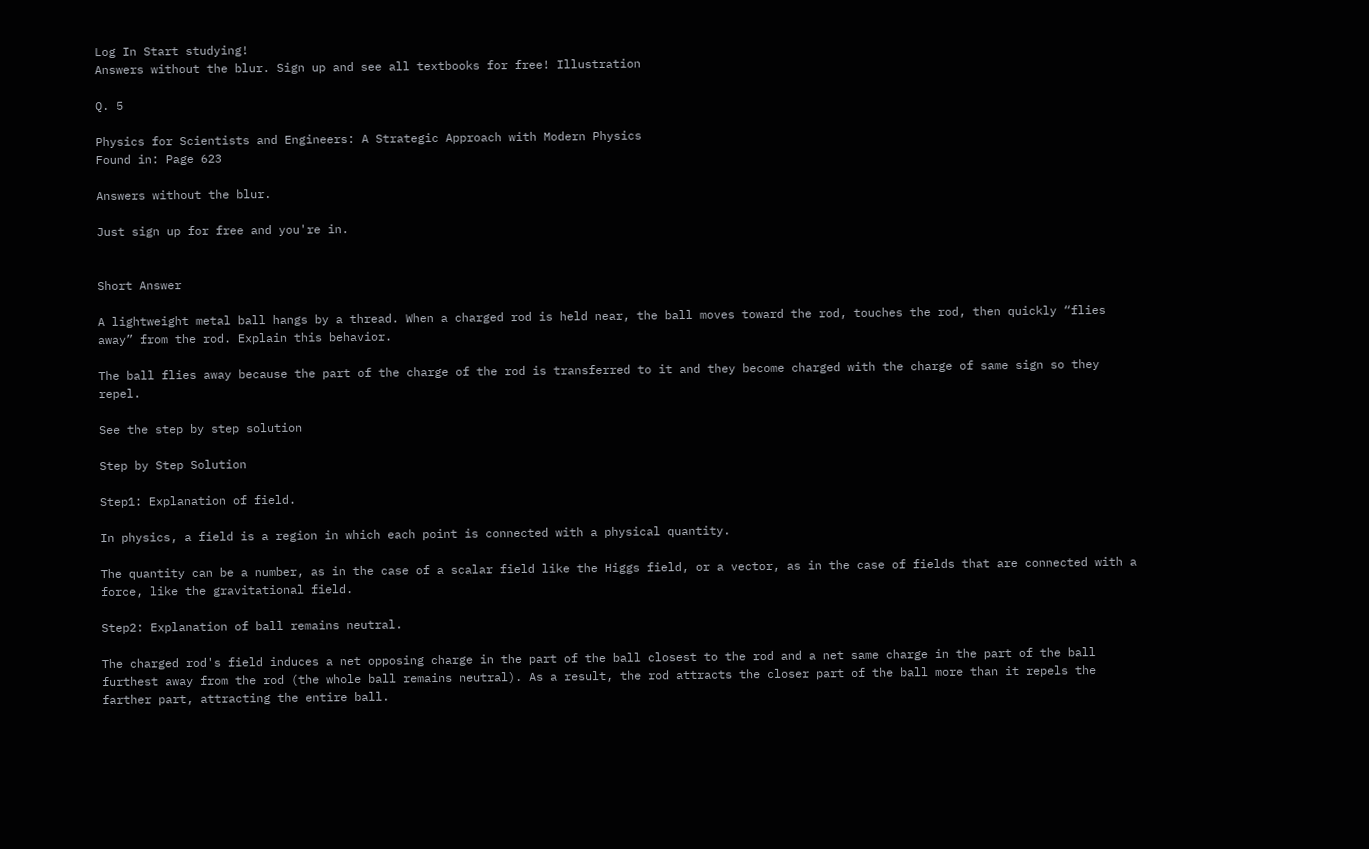Log In Start studying!
Answers without the blur. Sign up and see all textbooks for free! Illustration

Q. 5

Physics for Scientists and Engineers: A Strategic Approach with Modern Physics
Found in: Page 623

Answers without the blur.

Just sign up for free and you're in.


Short Answer

A lightweight metal ball hangs by a thread. When a charged rod is held near, the ball moves toward the rod, touches the rod, then quickly “flies away” from the rod. Explain this behavior.

The ball flies away because the part of the charge of the rod is transferred to it and they become charged with the charge of same sign so they repel.

See the step by step solution

Step by Step Solution

Step1: Explanation of field.

In physics, a field is a region in which each point is connected with a physical quantity.

The quantity can be a number, as in the case of a scalar field like the Higgs field, or a vector, as in the case of fields that are connected with a force, like the gravitational field.

Step2: Explanation of ball remains neutral.

The charged rod's field induces a net opposing charge in the part of the ball closest to the rod and a net same charge in the part of the ball furthest away from the rod (the whole ball remains neutral). As a result, the rod attracts the closer part of the ball more than it repels the farther part, attracting the entire ball.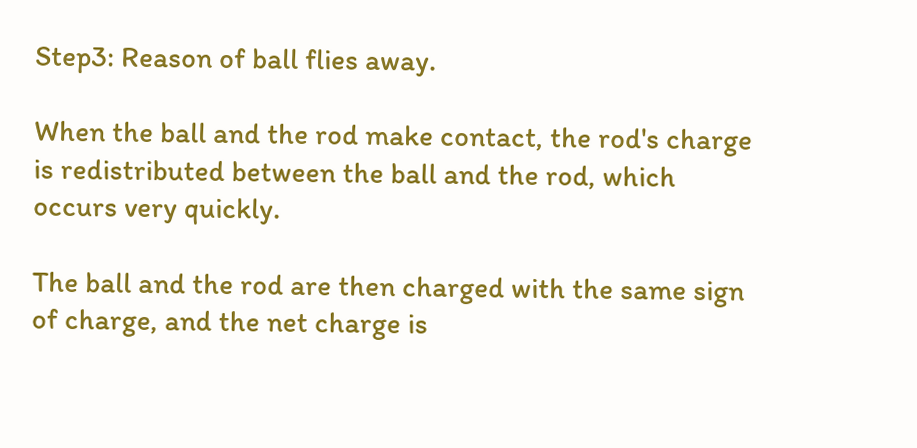Step3: Reason of ball flies away.

When the ball and the rod make contact, the rod's charge is redistributed between the ball and the rod, which occurs very quickly.

The ball and the rod are then charged with the same sign of charge, and the net charge is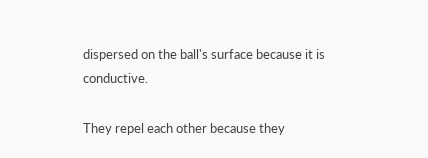dispersed on the ball's surface because it is conductive.

They repel each other because they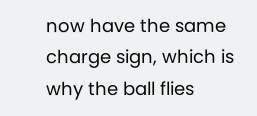now have the same charge sign, which is why the ball flies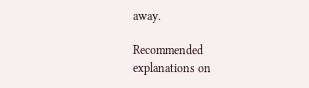away.

Recommended explanations on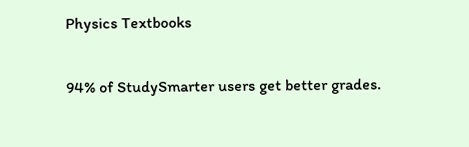Physics Textbooks

94% of StudySmarter users get better grades.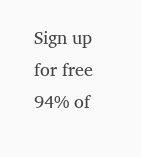Sign up for free
94% of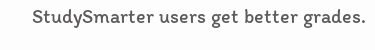StudySmarter users get better grades.